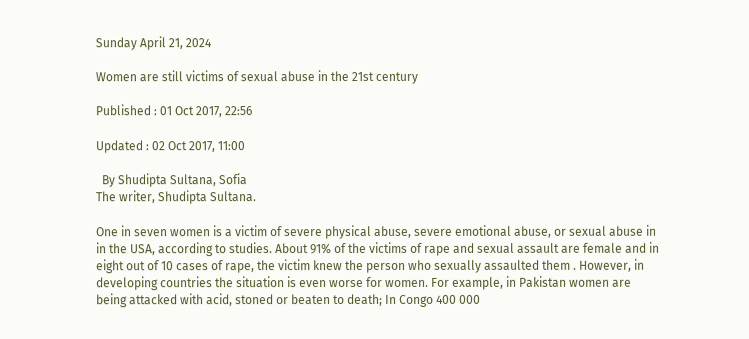Sunday April 21, 2024

Women are still victims of sexual abuse in the 21st century

Published : 01 Oct 2017, 22:56

Updated : 02 Oct 2017, 11:00

  By Shudipta Sultana, Sofia
The writer, Shudipta Sultana.

One in seven women is a victim of severe physical abuse, severe emotional abuse, or sexual abuse in in the USA, according to studies. About 91% of the victims of rape and sexual assault are female and in eight out of 10 cases of rape, the victim knew the person who sexually assaulted them . However, in developing countries the situation is even worse for women. For example, in Pakistan women are being attacked with acid, stoned or beaten to death; In Congo 400 000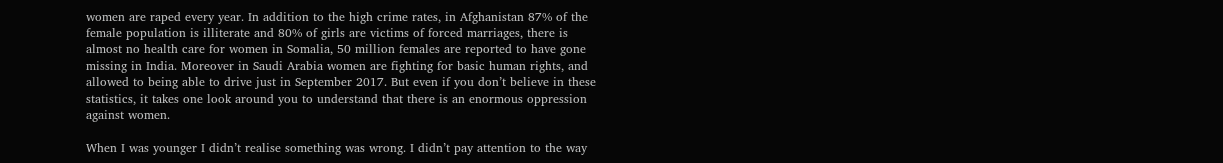women are raped every year. In addition to the high crime rates, in Afghanistan 87% of the female population is illiterate and 80% of girls are victims of forced marriages, there is almost no health care for women in Somalia, 50 million females are reported to have gone missing in India. Moreover in Saudi Arabia women are fighting for basic human rights, and allowed to being able to drive just in September 2017. But even if you don’t believe in these statistics, it takes one look around you to understand that there is an enormous oppression against women.

When I was younger I didn’t realise something was wrong. I didn’t pay attention to the way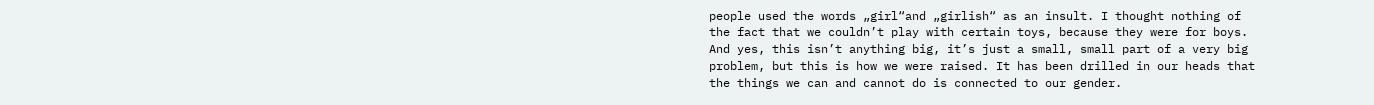people used the words „girl“and „girlish“ as an insult. I thought nothing of the fact that we couldn’t play with certain toys, because they were for boys. And yes, this isn’t anything big, it’s just a small, small part of a very big problem, but this is how we were raised. It has been drilled in our heads that the things we can and cannot do is connected to our gender.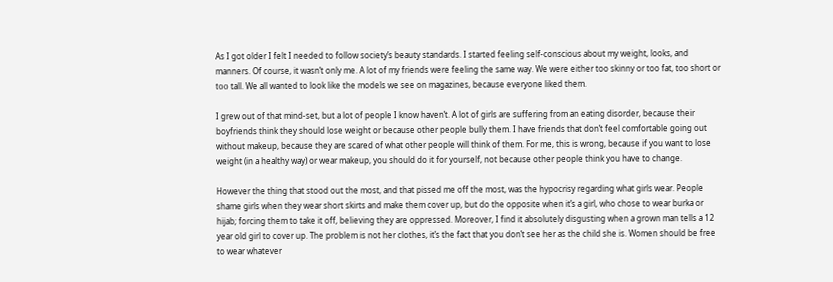As I got older I felt I needed to follow society’s beauty standards. I started feeling self-conscious about my weight, looks, and manners. Of course, it wasn’t only me. A lot of my friends were feeling the same way. We were either too skinny or too fat, too short or toо tall. We all wanted to look like the models we see on magazines, because everyone liked them.

I grew out of that mind-set, but a lot of people I know haven’t. A lot of girls are suffering from an eating disorder, because their boyfriends think they should lose weight or because other people bully them. I have friends that don’t feel comfortable going out without makeup, because they are scared of what other people will think of them. For me, this is wrong, because if you want to lose weight (in a healthy way) or wear makeup, you should do it for yourself, not because other people think you have to change.

However the thing that stood out the most, and that pissed me off the most, was the hypocrisy regarding what girls wear. People shame girls when they wear short skirts and make them cover up, but do the opposite when it’s a girl, who chose to wear burka or hijab; forcing them to take it off, believing they are oppressed. Moreover, I find it absolutely disgusting when a grown man tells a 12 year old girl to cover up. The problem is not her clothes, it’s the fact that you don’t see her as the child she is. Women should be free to wear whatever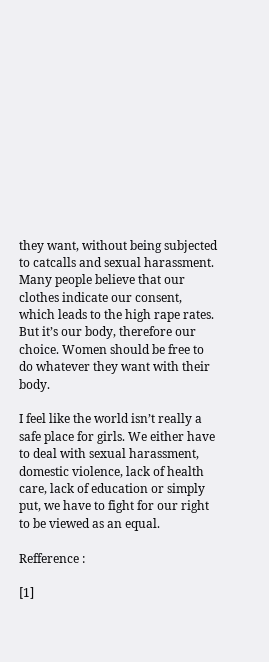they want, without being subjected to catcalls and sexual harassment. Many people believe that our clothes indicate our consent, which leads to the high rape rates. But it’s our body, therefore our choice. Women should be free to do whatever they want with their body.

I feel like the world isn’t really a safe place for girls. We either have to deal with sexual harassment, domestic violence, lack of health care, lack of education or simply put, we have to fight for our right to be viewed as an equal.

Refference :

[1]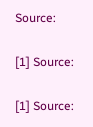Source:

[1] Source:

[1] Source: